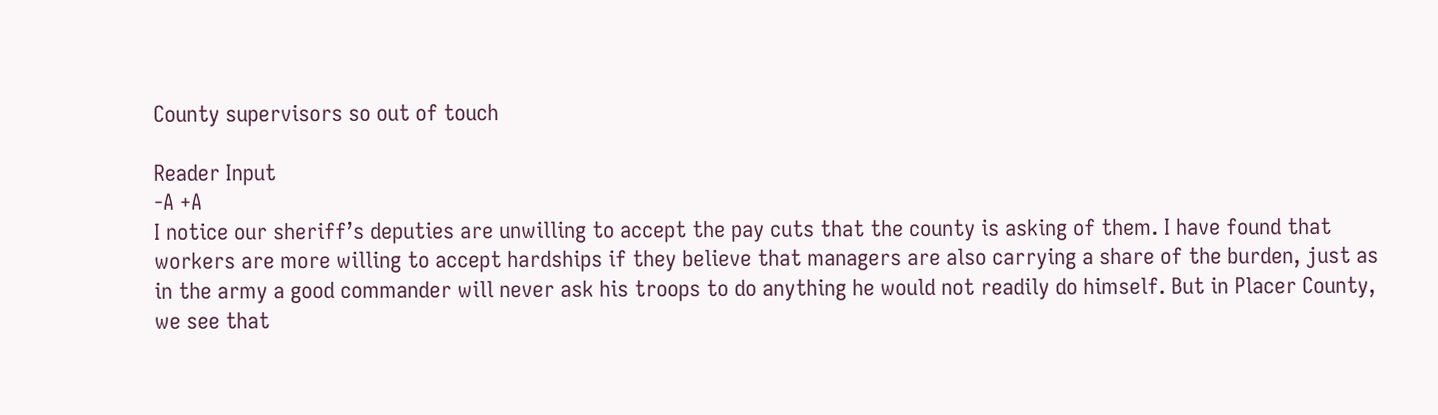County supervisors so out of touch

Reader Input
-A +A
I notice our sheriff’s deputies are unwilling to accept the pay cuts that the county is asking of them. I have found that workers are more willing to accept hardships if they believe that managers are also carrying a share of the burden, just as in the army a good commander will never ask his troops to do anything he would not readily do himself. But in Placer County, we see that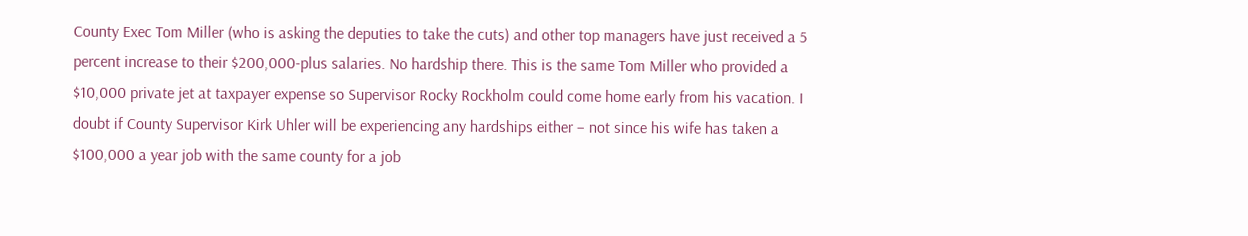County Exec Tom Miller (who is asking the deputies to take the cuts) and other top managers have just received a 5 percent increase to their $200,000-plus salaries. No hardship there. This is the same Tom Miller who provided a $10,000 private jet at taxpayer expense so Supervisor Rocky Rockholm could come home early from his vacation. I doubt if County Supervisor Kirk Uhler will be experiencing any hardships either – not since his wife has taken a $100,000 a year job with the same county for a job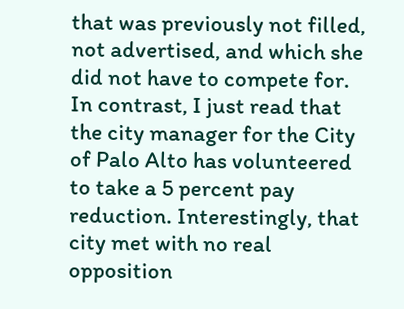that was previously not filled, not advertised, and which she did not have to compete for. In contrast, I just read that the city manager for the City of Palo Alto has volunteered to take a 5 percent pay reduction. Interestingly, that city met with no real opposition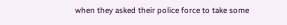when they asked their police force to take some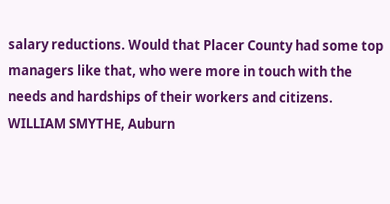salary reductions. Would that Placer County had some top managers like that, who were more in touch with the needs and hardships of their workers and citizens. WILLIAM SMYTHE, Auburn